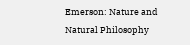Emerson: Nature and Natural Philosophy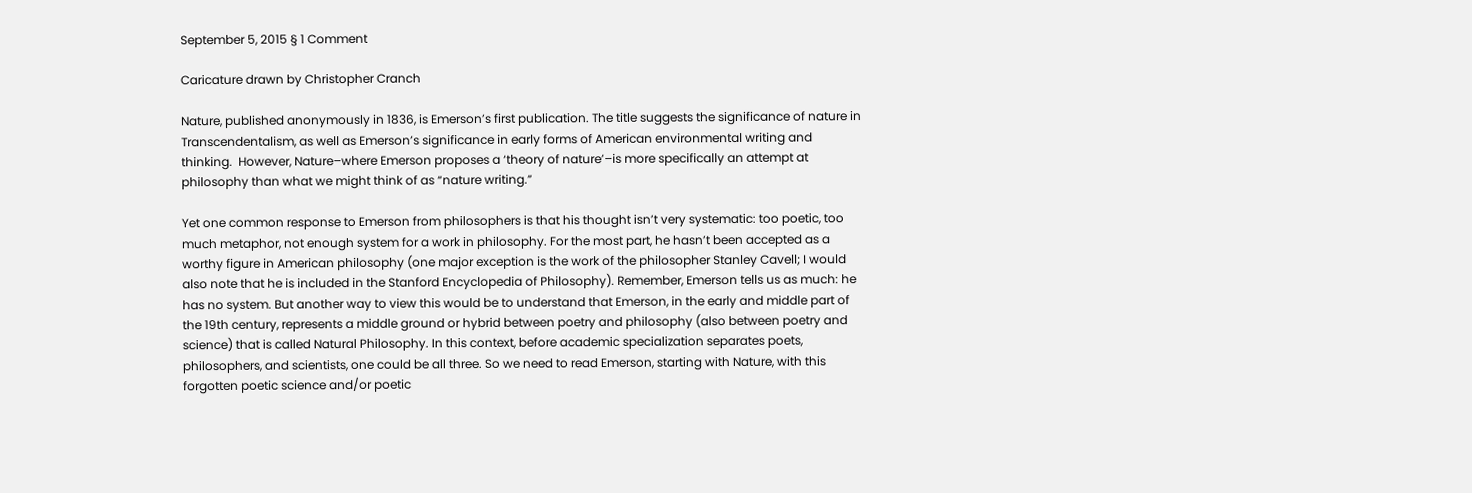September 5, 2015 § 1 Comment

Caricature drawn by Christopher Cranch

Nature, published anonymously in 1836, is Emerson’s first publication. The title suggests the significance of nature in Transcendentalism, as well as Emerson’s significance in early forms of American environmental writing and thinking.  However, Nature–where Emerson proposes a ‘theory of nature’–is more specifically an attempt at philosophy than what we might think of as “nature writing.”

Yet one common response to Emerson from philosophers is that his thought isn’t very systematic: too poetic, too much metaphor, not enough system for a work in philosophy. For the most part, he hasn’t been accepted as a worthy figure in American philosophy (one major exception is the work of the philosopher Stanley Cavell; I would  also note that he is included in the Stanford Encyclopedia of Philosophy). Remember, Emerson tells us as much: he has no system. But another way to view this would be to understand that Emerson, in the early and middle part of the 19th century, represents a middle ground or hybrid between poetry and philosophy (also between poetry and science) that is called Natural Philosophy. In this context, before academic specialization separates poets, philosophers, and scientists, one could be all three. So we need to read Emerson, starting with Nature, with this forgotten poetic science and/or poetic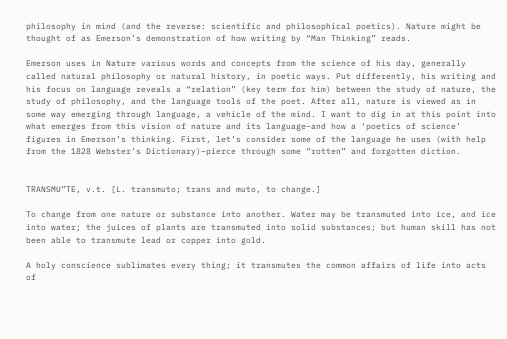philosophy in mind (and the reverse: scientific and philosophical poetics). Nature might be thought of as Emerson’s demonstration of how writing by “Man Thinking” reads.

Emerson uses in Nature various words and concepts from the science of his day, generally called natural philosophy or natural history, in poetic ways. Put differently, his writing and his focus on language reveals a “relation” (key term for him) between the study of nature, the study of philosophy, and the language tools of the poet. After all, nature is viewed as in some way emerging through language, a vehicle of the mind. I want to dig in at this point into what emerges from this vision of nature and its language–and how a ‘poetics of science’  figures in Emerson’s thinking. First, let’s consider some of the language he uses (with help from the 1828 Webster’s Dictionary)–pierce through some “rotten” and forgotten diction.


TRANSMU”TE, v.t. [L. transmuto; trans and muto, to change.]

To change from one nature or substance into another. Water may be transmuted into ice, and ice into water; the juices of plants are transmuted into solid substances; but human skill has not been able to transmute lead or copper into gold.

A holy conscience sublimates every thing; it transmutes the common affairs of life into acts of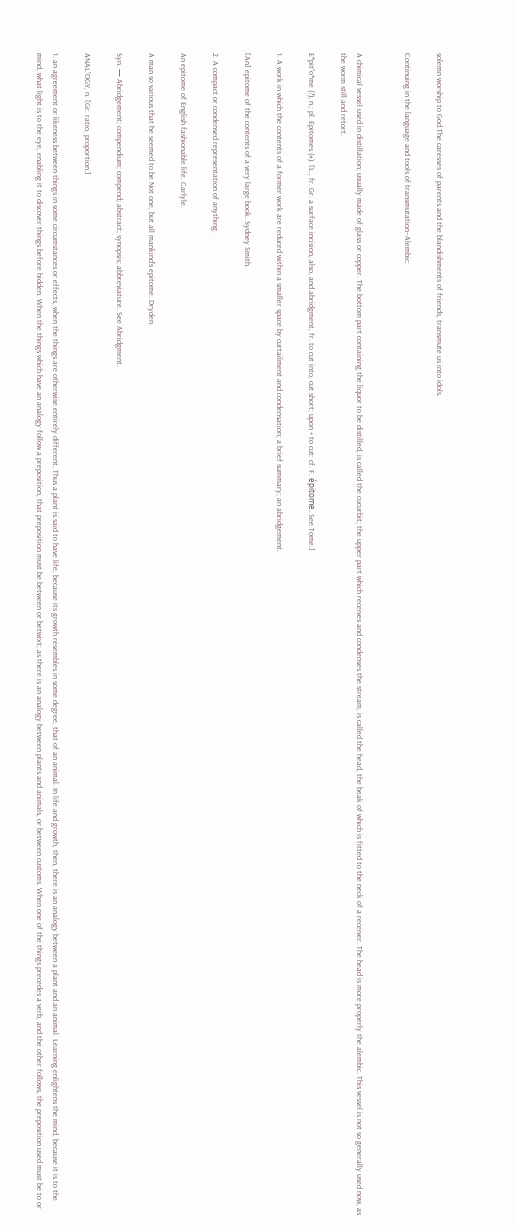solemn worship to God.The caresses of parents and the blandishments of friends, transmute us into idols.

Continuing in the language and tools of transmutation–Alembic:


A chimical vessel used in distillation; usually made of glass or copper. The bottom part containing the liquor to be distilled, is called the cucurbit; the upper part which receives and condenses the stream, is called the head, the beak of which is fitted to the neck of a receiver. The head is more properly the alembic. This vessel is not so generally used now, as the worm still and retort.

E*pit”o*me (?), n.; pl. Epitomes (#). [L., fr. Gr. a surface incision, also, and abridgment, fr. to cut into, cut short; upon + to cut: cf. F. épitome. See Tome.]

1. A work in which the contents of a former work are reduced within a smaller space by curtailment and condensation; a brief summary; an abridgement.

[An] epitome of the contents of a very large book. Sydney Smith.

2. A compact or condensed representation of anything.

An epitome of English fashionable life. Carlyle.

A man so various that he seemed to be Not one, but all mankind’s epitome. Dryden.

Syn. — Abridgement; compendium; compend; abstract; synopsis; abbreviature. See Abridgment.

ANAL”OGY, n. [Gr. ratio, proportion.]

1. an agreement or likeness between things in some circumstances or effects, when the things are otherwise entirely different. Thus a plant is said to have life, because its growth resembles in some degree, that of an animal. In life and growth, then, there is an analogy between a plant and an animal. Learning enlightens the mind, because it is to the mind, what light is to the eye, enabling it to discover things before hidden. When the things which have an analogy follow a preposition, that preposition must be between or betwixt; as there is an analogy between plants and animals, or between customs. When one of the things precedes a verb, and the other follows, the preposition used must be to or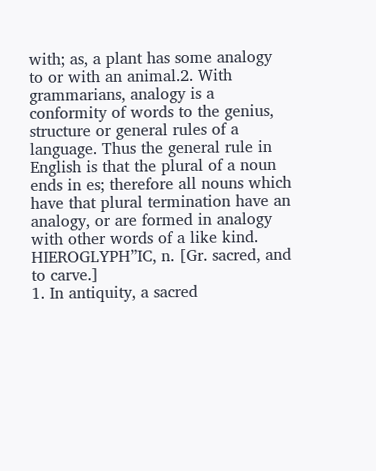with; as, a plant has some analogy to or with an animal.2. With grammarians, analogy is a conformity of words to the genius, structure or general rules of a language. Thus the general rule in English is that the plural of a noun ends in es; therefore all nouns which have that plural termination have an analogy, or are formed in analogy with other words of a like kind.
HIEROGLYPH”IC, n. [Gr. sacred, and to carve.]
1. In antiquity, a sacred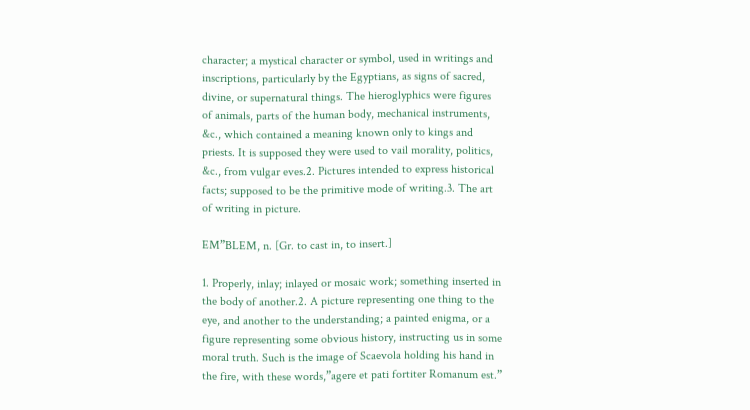character; a mystical character or symbol, used in writings and inscriptions, particularly by the Egyptians, as signs of sacred, divine, or supernatural things. The hieroglyphics were figures of animals, parts of the human body, mechanical instruments, &c., which contained a meaning known only to kings and priests. It is supposed they were used to vail morality, politics, &c., from vulgar eves.2. Pictures intended to express historical facts; supposed to be the primitive mode of writing.3. The art of writing in picture.

EM”BLEM, n. [Gr. to cast in, to insert.]

1. Properly, inlay; inlayed or mosaic work; something inserted in the body of another.2. A picture representing one thing to the eye, and another to the understanding; a painted enigma, or a figure representing some obvious history, instructing us in some moral truth. Such is the image of Scaevola holding his hand in the fire, with these words,”agere et pati fortiter Romanum est.”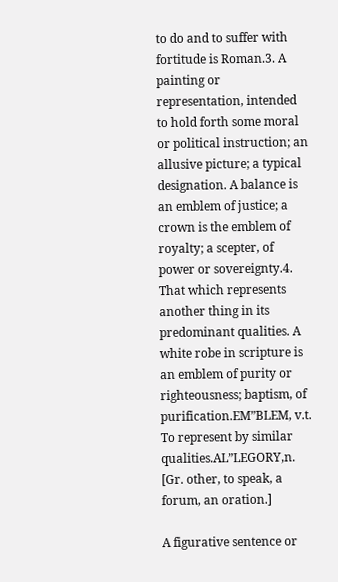to do and to suffer with fortitude is Roman.3. A painting or representation, intended to hold forth some moral or political instruction; an allusive picture; a typical designation. A balance is an emblem of justice; a crown is the emblem of royalty; a scepter, of power or sovereignty.4. That which represents another thing in its predominant qualities. A white robe in scripture is an emblem of purity or righteousness; baptism, of purification.EM”BLEM, v.t. To represent by similar qualities.AL”LEGORY,n. [Gr. other, to speak, a forum, an oration.]

A figurative sentence or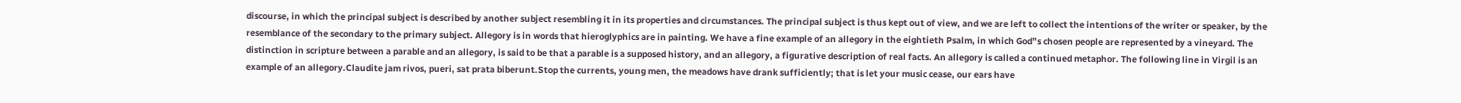discourse, in which the principal subject is described by another subject resembling it in its properties and circumstances. The principal subject is thus kept out of view, and we are left to collect the intentions of the writer or speaker, by the resemblance of the secondary to the primary subject. Allegory is in words that hieroglyphics are in painting. We have a fine example of an allegory in the eightieth Psalm, in which God”s chosen people are represented by a vineyard. The distinction in scripture between a parable and an allegory, is said to be that a parable is a supposed history, and an allegory, a figurative description of real facts. An allegory is called a continued metaphor. The following line in Virgil is an example of an allegory.Claudite jam rivos, pueri, sat prata biberunt.Stop the currents, young men, the meadows have drank sufficiently; that is let your music cease, our ears have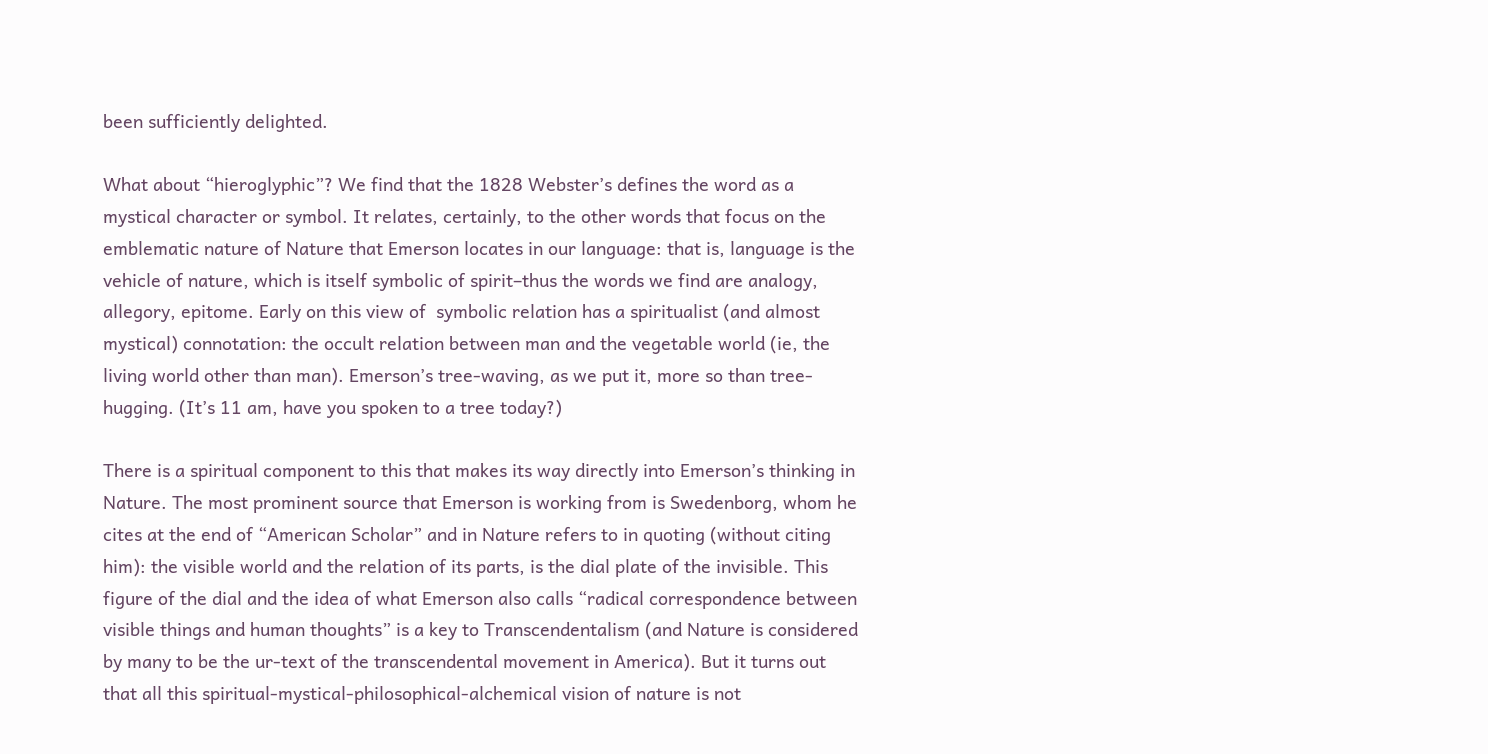been sufficiently delighted.

What about “hieroglyphic”? We find that the 1828 Webster’s defines the word as a mystical character or symbol. It relates, certainly, to the other words that focus on the emblematic nature of Nature that Emerson locates in our language: that is, language is the vehicle of nature, which is itself symbolic of spirit–thus the words we find are analogy, allegory, epitome. Early on this view of  symbolic relation has a spiritualist (and almost mystical) connotation: the occult relation between man and the vegetable world (ie, the living world other than man). Emerson’s tree-waving, as we put it, more so than tree-hugging. (It’s 11 am, have you spoken to a tree today?)

There is a spiritual component to this that makes its way directly into Emerson’s thinking in Nature. The most prominent source that Emerson is working from is Swedenborg, whom he cites at the end of “American Scholar” and in Nature refers to in quoting (without citing him): the visible world and the relation of its parts, is the dial plate of the invisible. This figure of the dial and the idea of what Emerson also calls “radical correspondence between visible things and human thoughts” is a key to Transcendentalism (and Nature is considered by many to be the ur-text of the transcendental movement in America). But it turns out that all this spiritual-mystical-philosophical-alchemical vision of nature is not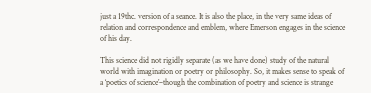just a 19thc. version of a seance. It is also the place, in the very same ideas of relation and correspondence and emblem, where Emerson engages in the science of his day.

This science did not rigidly separate (as we have done) study of the natural world with imagination or poetry or philosophy. So, it makes sense to speak of a ‘poetics of science’–though the combination of poetry and science is strange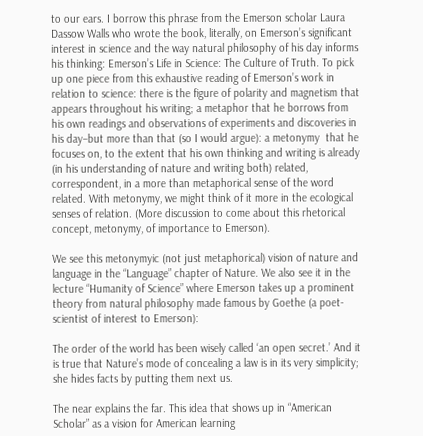to our ears. I borrow this phrase from the Emerson scholar Laura Dassow Walls who wrote the book, literally, on Emerson’s significant interest in science and the way natural philosophy of his day informs his thinking: Emerson’s Life in Science: The Culture of Truth. To pick up one piece from this exhaustive reading of Emerson’s work in relation to science: there is the figure of polarity and magnetism that appears throughout his writing; a metaphor that he borrows from his own readings and observations of experiments and discoveries in his day–but more than that (so I would argue): a metonymy  that he focuses on, to the extent that his own thinking and writing is already (in his understanding of nature and writing both) related, correspondent, in a more than metaphorical sense of the word related. With metonymy, we might think of it more in the ecological senses of relation. (More discussion to come about this rhetorical concept, metonymy, of importance to Emerson).

We see this metonymyic (not just metaphorical) vision of nature and language in the “Language” chapter of Nature. We also see it in the lecture “Humanity of Science” where Emerson takes up a prominent theory from natural philosophy made famous by Goethe (a poet-scientist of interest to Emerson):

The order of the world has been wisely called ‘an open secret.’ And it is true that Nature’s mode of concealing a law is in its very simplicity; she hides facts by putting them next us.

The near explains the far. This idea that shows up in “American Scholar” as a vision for American learning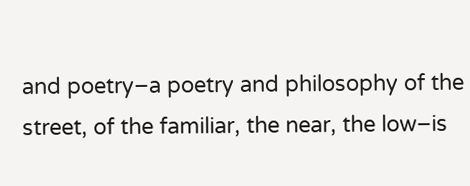and poetry–a poetry and philosophy of the street, of the familiar, the near, the low–is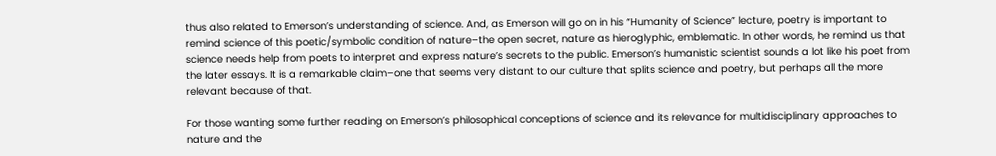thus also related to Emerson’s understanding of science. And, as Emerson will go on in his “Humanity of Science” lecture, poetry is important to remind science of this poetic/symbolic condition of nature–the open secret, nature as hieroglyphic, emblematic. In other words, he remind us that science needs help from poets to interpret and express nature’s secrets to the public. Emerson’s humanistic scientist sounds a lot like his poet from the later essays. It is a remarkable claim–one that seems very distant to our culture that splits science and poetry, but perhaps all the more relevant because of that.

For those wanting some further reading on Emerson’s philosophical conceptions of science and its relevance for multidisciplinary approaches to nature and the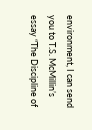environment, I can send you to T.S. McMillin’s essay “The Discipline of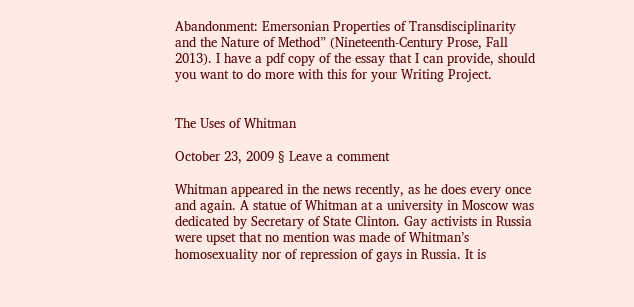Abandonment: Emersonian Properties of Transdisciplinarity and the Nature of Method” (Nineteenth-Century Prose, Fall 2013). I have a pdf copy of the essay that I can provide, should you want to do more with this for your Writing Project.


The Uses of Whitman

October 23, 2009 § Leave a comment

Whitman appeared in the news recently, as he does every once and again. A statue of Whitman at a university in Moscow was dedicated by Secretary of State Clinton. Gay activists in Russia were upset that no mention was made of Whitman’s homosexuality nor of repression of gays in Russia. It is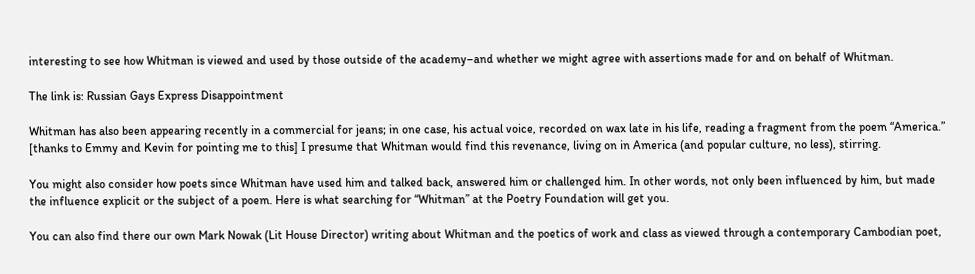interesting to see how Whitman is viewed and used by those outside of the academy–and whether we might agree with assertions made for and on behalf of Whitman.

The link is: Russian Gays Express Disappointment

Whitman has also been appearing recently in a commercial for jeans; in one case, his actual voice, recorded on wax late in his life, reading a fragment from the poem “America.” [thanks to Emmy and Kevin for pointing me to this] I presume that Whitman would find this revenance, living on in America (and popular culture, no less), stirring.

You might also consider how poets since Whitman have used him and talked back, answered him or challenged him. In other words, not only been influenced by him, but made the influence explicit or the subject of a poem. Here is what searching for “Whitman” at the Poetry Foundation will get you.

You can also find there our own Mark Nowak (Lit House Director) writing about Whitman and the poetics of work and class as viewed through a contemporary Cambodian poet,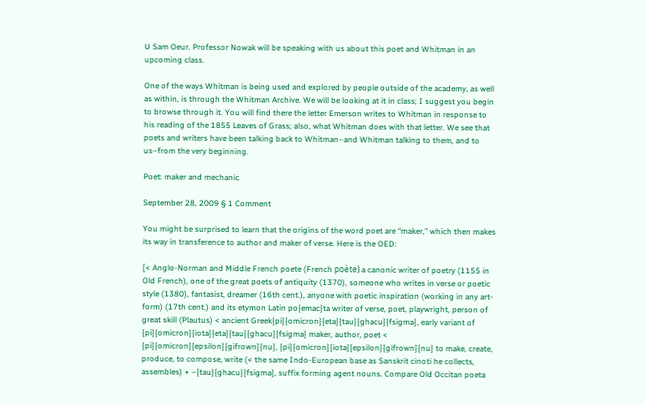U Sam Oeur. Professor Nowak will be speaking with us about this poet and Whitman in an upcoming class.

One of the ways Whitman is being used and explored by people outside of the academy, as well as within, is through the Whitman Archive. We will be looking at it in class; I suggest you begin to browse through it. You will find there the letter Emerson writes to Whitman in response to his reading of the 1855 Leaves of Grass; also, what Whitman does with that letter. We see that poets and writers have been talking back to Whitman–and Whitman talking to them, and to us–from the very beginning.

Poet: maker and mechanic

September 28, 2009 § 1 Comment

You might be surprised to learn that the origins of the word poet are “maker,” which then makes its way in transference to author and maker of verse. Here is the OED:

[< Anglo-Norman and Middle French poete (French poète) a canonic writer of poetry (1155 in Old French), one of the great poets of antiquity (1370), someone who writes in verse or poetic style (1380), fantasist, dreamer (16th cent.), anyone with poetic inspiration (working in any art-form) (17th cent.) and its etymon Latin po{emac}ta writer of verse, poet, playwright, person of great skill (Plautus) < ancient Greek{pi}{omicron}{eta}{tau}{ghacu}{fsigma}, early variant of {pi}{omicron}{iota}{eta}{tau}{ghacu}{fsigma} maker, author, poet < {pi}{omicron}{epsilon}{gifrown}{nu}, {pi}{omicron}{iota}{epsilon}{gifrown}{nu} to make, create, produce, to compose, write (< the same Indo-European base as Sanskrit cinoti he collects, assembles) + –{tau}{ghacu}{fsigma}, suffix forming agent nouns. Compare Old Occitan poeta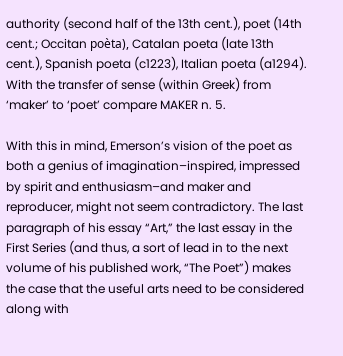authority (second half of the 13th cent.), poet (14th cent.; Occitan poèta), Catalan poeta (late 13th cent.), Spanish poeta (c1223), Italian poeta (a1294).
With the transfer of sense (within Greek) from ‘maker’ to ‘poet’ compare MAKER n. 5.

With this in mind, Emerson’s vision of the poet as both a genius of imagination–inspired, impressed by spirit and enthusiasm–and maker and reproducer, might not seem contradictory. The last paragraph of his essay “Art,” the last essay in the First Series (and thus, a sort of lead in to the next volume of his published work, “The Poet”) makes the case that the useful arts need to be considered along with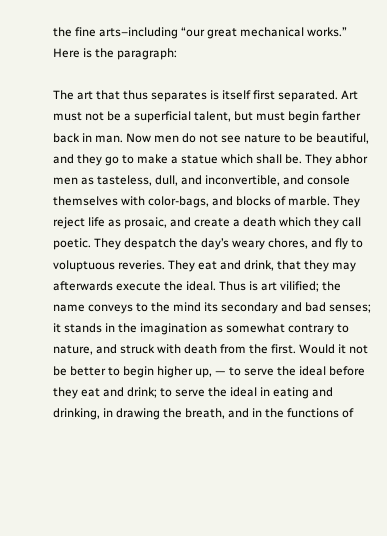the fine arts–including “our great mechanical works.” Here is the paragraph:

The art that thus separates is itself first separated. Art must not be a superficial talent, but must begin farther back in man. Now men do not see nature to be beautiful, and they go to make a statue which shall be. They abhor men as tasteless, dull, and inconvertible, and console themselves with color-bags, and blocks of marble. They reject life as prosaic, and create a death which they call poetic. They despatch the day’s weary chores, and fly to voluptuous reveries. They eat and drink, that they may afterwards execute the ideal. Thus is art vilified; the name conveys to the mind its secondary and bad senses; it stands in the imagination as somewhat contrary to nature, and struck with death from the first. Would it not be better to begin higher up, — to serve the ideal before they eat and drink; to serve the ideal in eating and drinking, in drawing the breath, and in the functions of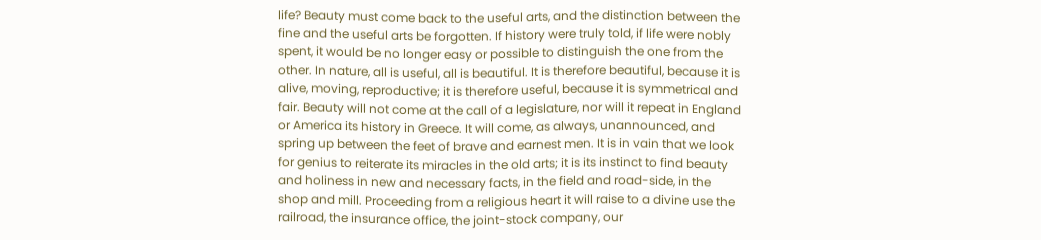life? Beauty must come back to the useful arts, and the distinction between the fine and the useful arts be forgotten. If history were truly told, if life were nobly spent, it would be no longer easy or possible to distinguish the one from the other. In nature, all is useful, all is beautiful. It is therefore beautiful, because it is alive, moving, reproductive; it is therefore useful, because it is symmetrical and fair. Beauty will not come at the call of a legislature, nor will it repeat in England or America its history in Greece. It will come, as always, unannounced, and spring up between the feet of brave and earnest men. It is in vain that we look for genius to reiterate its miracles in the old arts; it is its instinct to find beauty and holiness in new and necessary facts, in the field and road-side, in the shop and mill. Proceeding from a religious heart it will raise to a divine use the railroad, the insurance office, the joint-stock company, our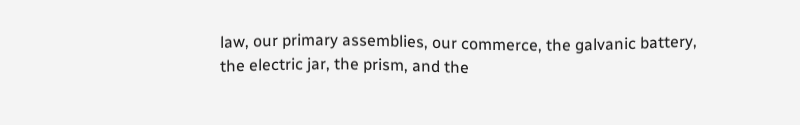law, our primary assemblies, our commerce, the galvanic battery, the electric jar, the prism, and the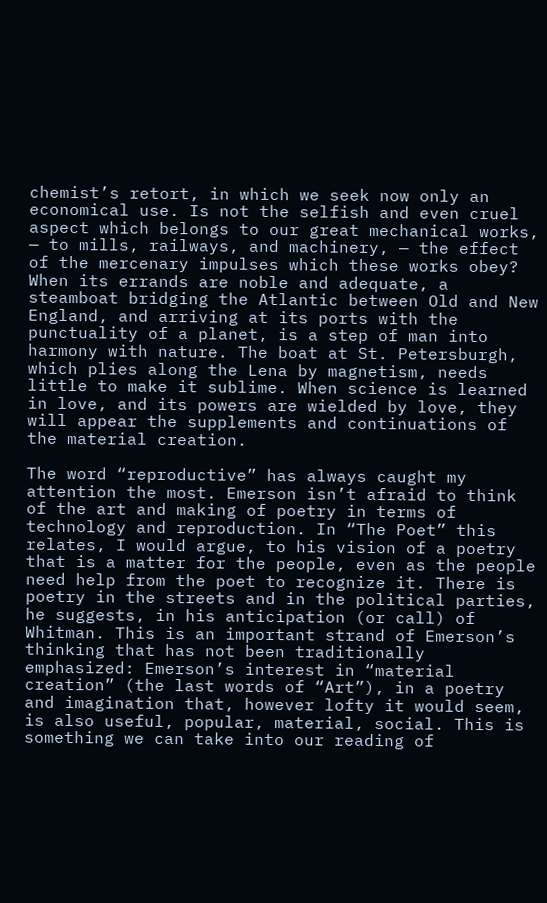chemist’s retort, in which we seek now only an economical use. Is not the selfish and even cruel aspect which belongs to our great mechanical works, — to mills, railways, and machinery, — the effect of the mercenary impulses which these works obey? When its errands are noble and adequate, a steamboat bridging the Atlantic between Old and New England, and arriving at its ports with the punctuality of a planet, is a step of man into harmony with nature. The boat at St. Petersburgh, which plies along the Lena by magnetism, needs little to make it sublime. When science is learned in love, and its powers are wielded by love, they will appear the supplements and continuations of the material creation.

The word “reproductive” has always caught my attention the most. Emerson isn’t afraid to think of the art and making of poetry in terms of technology and reproduction. In “The Poet” this relates, I would argue, to his vision of a poetry that is a matter for the people, even as the people need help from the poet to recognize it. There is poetry in the streets and in the political parties, he suggests, in his anticipation (or call) of Whitman. This is an important strand of Emerson’s thinking that has not been traditionally emphasized: Emerson’s interest in “material creation” (the last words of “Art”), in a poetry and imagination that, however lofty it would seem, is also useful, popular, material, social. This is something we can take into our reading of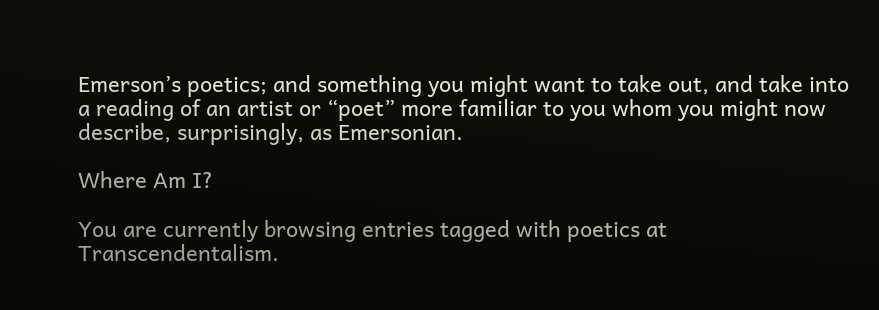Emerson’s poetics; and something you might want to take out, and take into a reading of an artist or “poet” more familiar to you whom you might now describe, surprisingly, as Emersonian.

Where Am I?

You are currently browsing entries tagged with poetics at Transcendentalism.